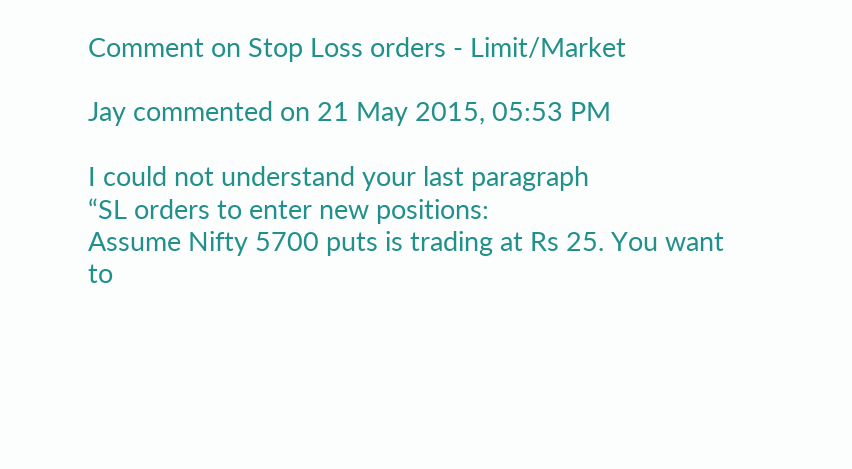Comment on Stop Loss orders - Limit/Market

Jay commented on 21 May 2015, 05:53 PM

I could not understand your last paragraph
“SL orders to enter new positions:
Assume Nifty 5700 puts is trading at Rs 25. You want to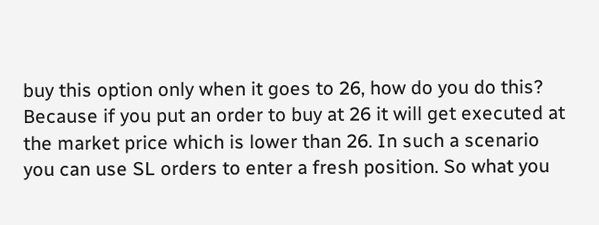buy this option only when it goes to 26, how do you do this? Because if you put an order to buy at 26 it will get executed at the market price which is lower than 26. In such a scenario you can use SL orders to enter a fresh position. So what you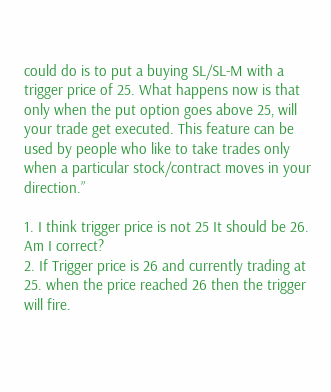could do is to put a buying SL/SL-M with a trigger price of 25. What happens now is that only when the put option goes above 25, will your trade get executed. This feature can be used by people who like to take trades only when a particular stock/contract moves in your direction.”

1. I think trigger price is not 25 It should be 26. Am I correct?
2. If Trigger price is 26 and currently trading at 25. when the price reached 26 then the trigger will fire.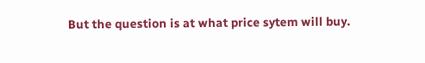But the question is at what price sytem will buy.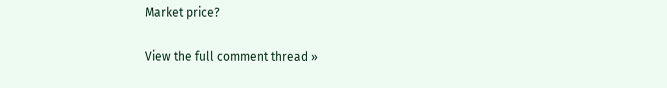Market price?

View the full comment thread »